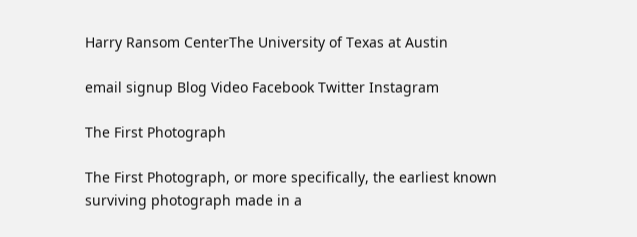Harry Ransom CenterThe University of Texas at Austin

email signup Blog Video Facebook Twitter Instagram

The First Photograph

The First Photograph, or more specifically, the earliest known surviving photograph made in a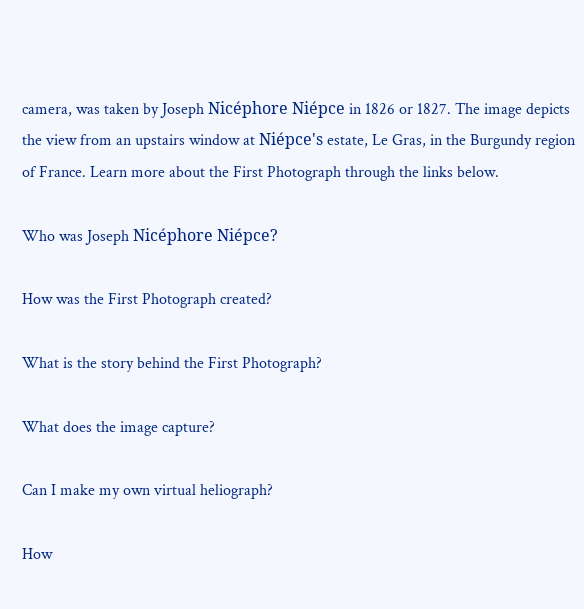camera, was taken by Joseph Nicéphore Niépce in 1826 or 1827. The image depicts the view from an upstairs window at Niépce's estate, Le Gras, in the Burgundy region of France. Learn more about the First Photograph through the links below.

Who was Joseph Nicéphore Niépce?

How was the First Photograph created?

What is the story behind the First Photograph?

What does the image capture?

Can I make my own virtual heliograph?

How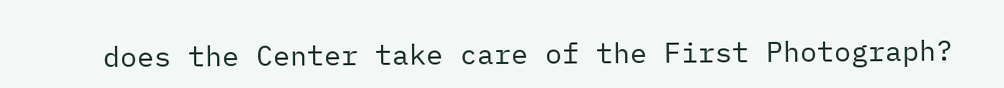does the Center take care of the First Photograph?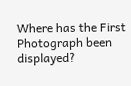Where has the First Photograph been displayed?